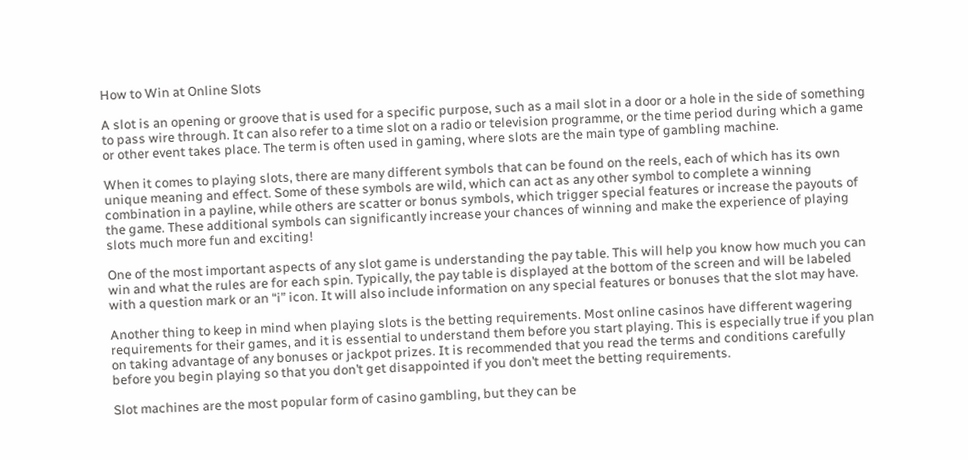How to Win at Online Slots

A slot is an opening or groove that is used for a specific purpose, such as a mail slot in a door or a hole in the side of something to pass wire through. It can also refer to a time slot on a radio or television programme, or the time period during which a game or other event takes place. The term is often used in gaming, where slots are the main type of gambling machine.

When it comes to playing slots, there are many different symbols that can be found on the reels, each of which has its own unique meaning and effect. Some of these symbols are wild, which can act as any other symbol to complete a winning combination in a payline, while others are scatter or bonus symbols, which trigger special features or increase the payouts of the game. These additional symbols can significantly increase your chances of winning and make the experience of playing slots much more fun and exciting!

One of the most important aspects of any slot game is understanding the pay table. This will help you know how much you can win and what the rules are for each spin. Typically, the pay table is displayed at the bottom of the screen and will be labeled with a question mark or an “i” icon. It will also include information on any special features or bonuses that the slot may have.

Another thing to keep in mind when playing slots is the betting requirements. Most online casinos have different wagering requirements for their games, and it is essential to understand them before you start playing. This is especially true if you plan on taking advantage of any bonuses or jackpot prizes. It is recommended that you read the terms and conditions carefully before you begin playing so that you don’t get disappointed if you don’t meet the betting requirements.

Slot machines are the most popular form of casino gambling, but they can be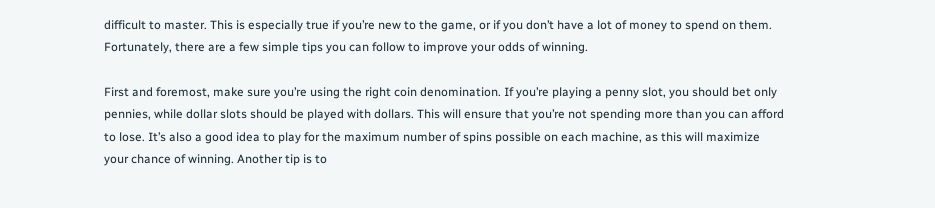difficult to master. This is especially true if you’re new to the game, or if you don’t have a lot of money to spend on them. Fortunately, there are a few simple tips you can follow to improve your odds of winning.

First and foremost, make sure you’re using the right coin denomination. If you’re playing a penny slot, you should bet only pennies, while dollar slots should be played with dollars. This will ensure that you’re not spending more than you can afford to lose. It’s also a good idea to play for the maximum number of spins possible on each machine, as this will maximize your chance of winning. Another tip is to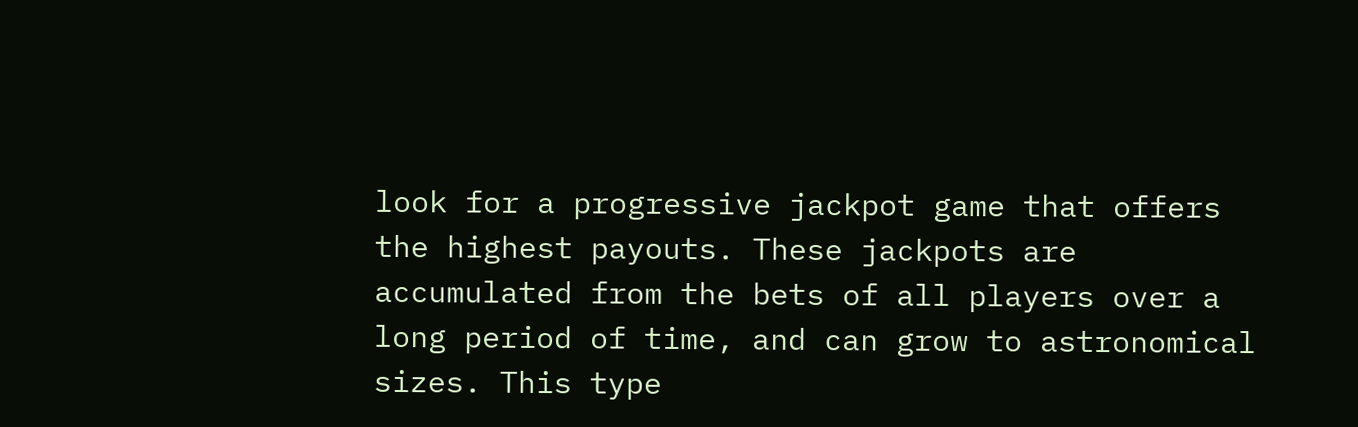look for a progressive jackpot game that offers the highest payouts. These jackpots are accumulated from the bets of all players over a long period of time, and can grow to astronomical sizes. This type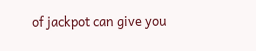of jackpot can give you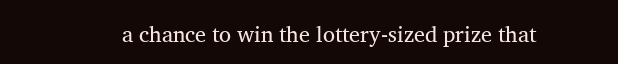a chance to win the lottery-sized prize that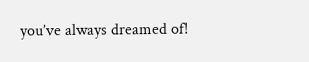you’ve always dreamed of!